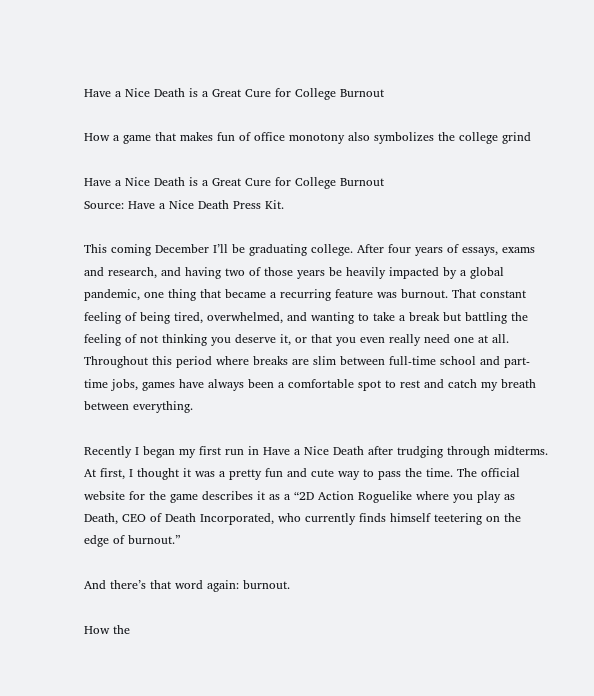Have a Nice Death is a Great Cure for College Burnout

How a game that makes fun of office monotony also symbolizes the college grind

Have a Nice Death is a Great Cure for College Burnout
Source: Have a Nice Death Press Kit.

This coming December I’ll be graduating college. After four years of essays, exams and research, and having two of those years be heavily impacted by a global pandemic, one thing that became a recurring feature was burnout. That constant feeling of being tired, overwhelmed, and wanting to take a break but battling the feeling of not thinking you deserve it, or that you even really need one at all. Throughout this period where breaks are slim between full-time school and part-time jobs, games have always been a comfortable spot to rest and catch my breath between everything.

Recently I began my first run in Have a Nice Death after trudging through midterms. At first, I thought it was a pretty fun and cute way to pass the time. The official website for the game describes it as a “2D Action Roguelike where you play as Death, CEO of Death Incorporated, who currently finds himself teetering on the edge of burnout.”

And there’s that word again: burnout.

How the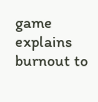game explains burnout to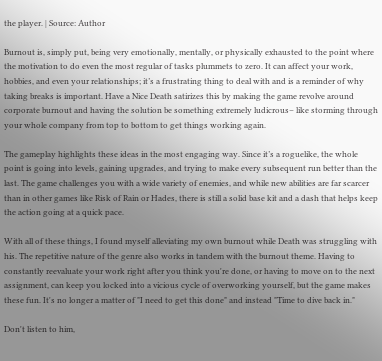the player. | Source: Author

Burnout is, simply put, being very emotionally, mentally, or physically exhausted to the point where the motivation to do even the most regular of tasks plummets to zero. It can affect your work, hobbies, and even your relationships; it’s a frustrating thing to deal with and is a reminder of why taking breaks is important. Have a Nice Death satirizes this by making the game revolve around corporate burnout and having the solution be something extremely ludicrous– like storming through your whole company from top to bottom to get things working again.

The gameplay highlights these ideas in the most engaging way. Since it’s a roguelike, the whole point is going into levels, gaining upgrades, and trying to make every subsequent run better than the last. The game challenges you with a wide variety of enemies, and while new abilities are far scarcer than in other games like Risk of Rain or Hades, there is still a solid base kit and a dash that helps keep the action going at a quick pace.

With all of these things, I found myself alleviating my own burnout while Death was struggling with his. The repetitive nature of the genre also works in tandem with the burnout theme. Having to constantly reevaluate your work right after you think you're done, or having to move on to the next assignment, can keep you locked into a vicious cycle of overworking yourself, but the game makes these fun. It's no longer a matter of "I need to get this done" and instead "Time to dive back in."

Don't listen to him,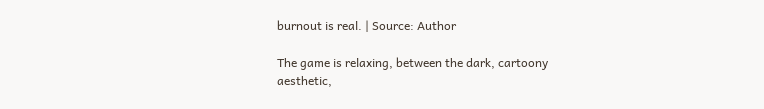burnout is real. | Source: Author

The game is relaxing, between the dark, cartoony aesthetic,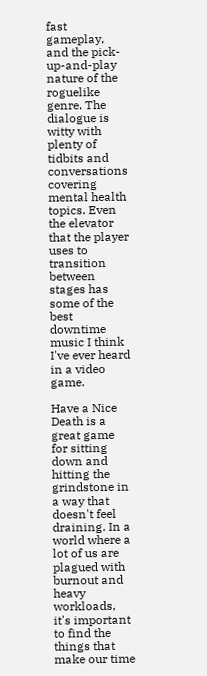fast gameplay, and the pick-up-and-play nature of the roguelike genre. The dialogue is witty with plenty of tidbits and conversations covering mental health topics. Even the elevator that the player uses to transition between stages has some of the best downtime music I think I've ever heard in a video game.

Have a Nice Death is a great game for sitting down and hitting the grindstone in a way that doesn't feel draining. In a world where a lot of us are plagued with burnout and heavy workloads, it's important to find the things that make our time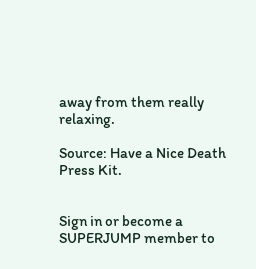away from them really relaxing.

Source: Have a Nice Death Press Kit.


Sign in or become a SUPERJUMP member to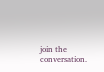join the conversation.